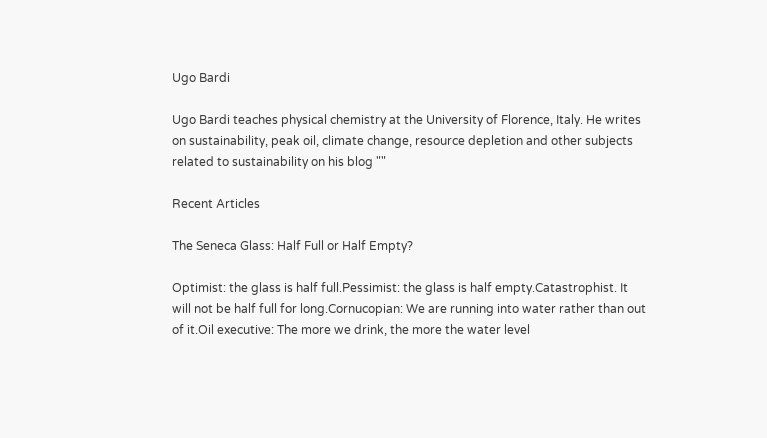Ugo Bardi

Ugo Bardi teaches physical chemistry at the University of Florence, Italy. He writes on sustainability, peak oil, climate change, resource depletion and other subjects related to sustainability on his blog ""

Recent Articles

The Seneca Glass: Half Full or Half Empty?

Optimist: the glass is half full.Pessimist: the glass is half empty.Catastrophist. It will not be half full for long.Cornucopian: We are running into water rather than out of it.Oil executive: The more we drink, the more the water level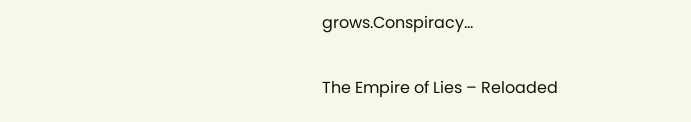grows.Conspiracy…

The Empire of Lies – Reloaded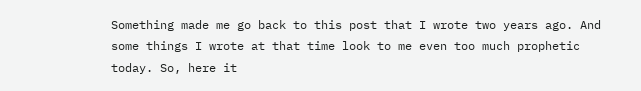Something made me go back to this post that I wrote two years ago. And some things I wrote at that time look to me even too much prophetic today. So, here it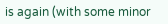is again (with some minor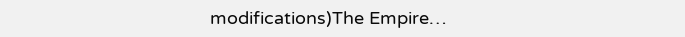modifications)The Empire…